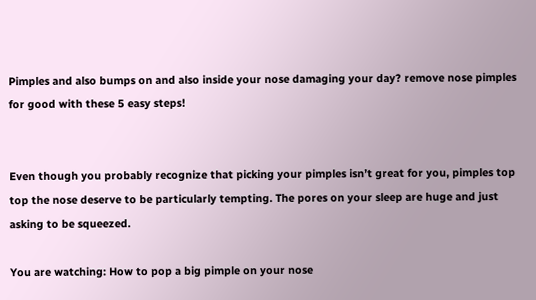Pimples and also bumps on and also inside your nose damaging your day? remove nose pimples for good with these 5 easy steps!


Even though you probably recognize that picking your pimples isn’t great for you, pimples top top the nose deserve to be particularly tempting. The pores on your sleep are huge and just asking to be squeezed.

You are watching: How to pop a big pimple on your nose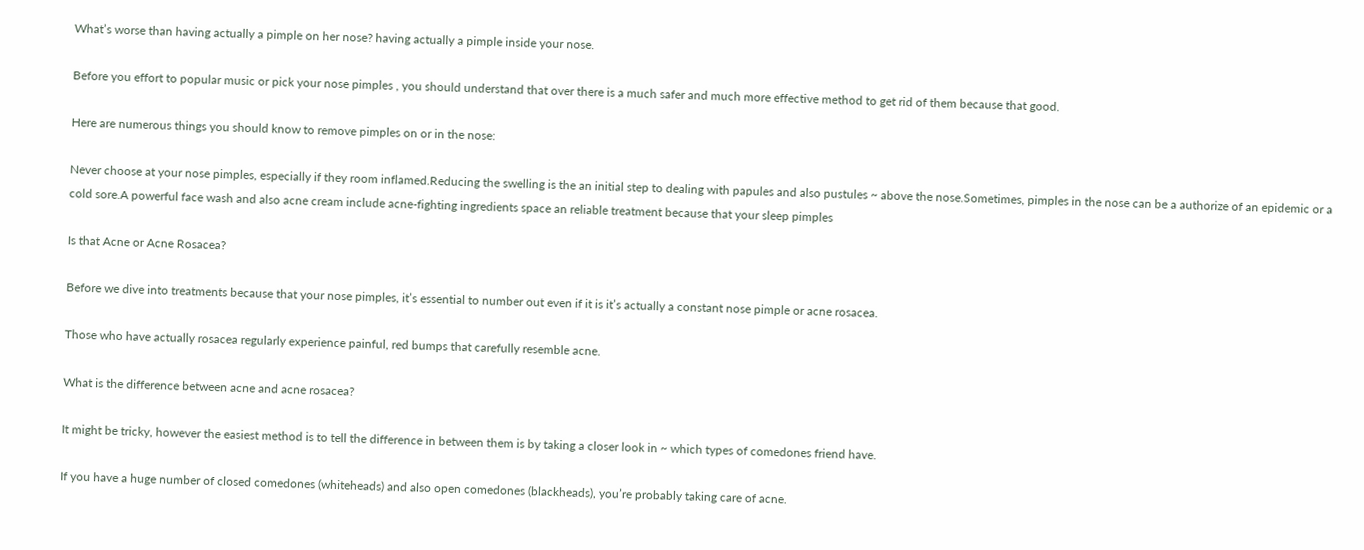What’s worse than having actually a pimple on her nose? having actually a pimple inside your nose.

Before you effort to popular music or pick your nose pimples , you should understand that over there is a much safer and much more effective method to get rid of them because that good.

Here are numerous things you should know to remove pimples on or in the nose:

Never choose at your nose pimples, especially if they room inflamed.Reducing the swelling is the an initial step to dealing with papules and also pustules ~ above the nose.Sometimes, pimples in the nose can be a authorize of an epidemic or a cold sore.A powerful face wash and also acne cream include acne-fighting ingredients space an reliable treatment because that your sleep pimples

Is that Acne or Acne Rosacea?

Before we dive into treatments because that your nose pimples, it’s essential to number out even if it is it’s actually a constant nose pimple or acne rosacea.

Those who have actually rosacea regularly experience painful, red bumps that carefully resemble acne.

What is the difference between acne and acne rosacea?

It might be tricky, however the easiest method is to tell the difference in between them is by taking a closer look in ~ which types of comedones friend have.

If you have a huge number of closed comedones (whiteheads) and also open comedones (blackheads), you’re probably taking care of acne.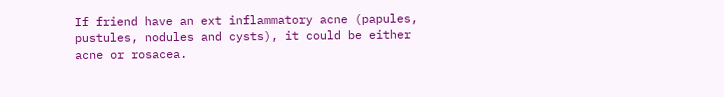If friend have an ext inflammatory acne (papules, pustules, nodules and cysts), it could be either acne or rosacea.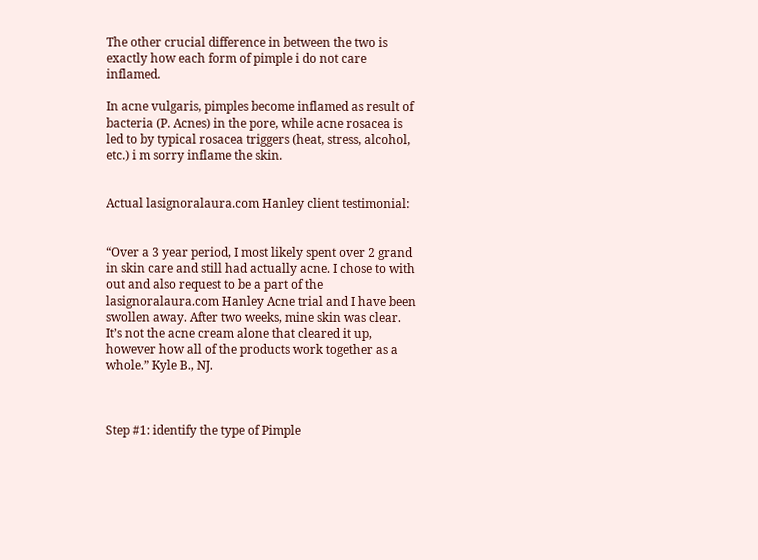The other crucial difference in between the two is exactly how each form of pimple i do not care inflamed.

In acne vulgaris, pimples become inflamed as result of bacteria (P. Acnes) in the pore, while acne rosacea is led to by typical rosacea triggers (heat, stress, alcohol, etc.) i m sorry inflame the skin.


Actual lasignoralaura.com Hanley client testimonial:


“Over a 3 year period, I most likely spent over 2 grand in skin care and still had actually acne. I chose to with out and also request to be a part of the lasignoralaura.com Hanley Acne trial and I have been swollen away. After two weeks, mine skin was clear. It’s not the acne cream alone that cleared it up, however how all of the products work together as a whole.” Kyle B., NJ.



Step #1: identify the type of Pimple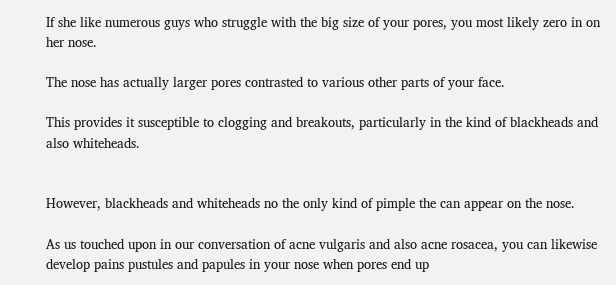If she like numerous guys who struggle with the big size of your pores, you most likely zero in on her nose.

The nose has actually larger pores contrasted to various other parts of your face.

This provides it susceptible to clogging and breakouts, particularly in the kind of blackheads and also whiteheads.


However, blackheads and whiteheads no the only kind of pimple the can appear on the nose.

As us touched upon in our conversation of acne vulgaris and also acne rosacea, you can likewise develop pains pustules and papules in your nose when pores end up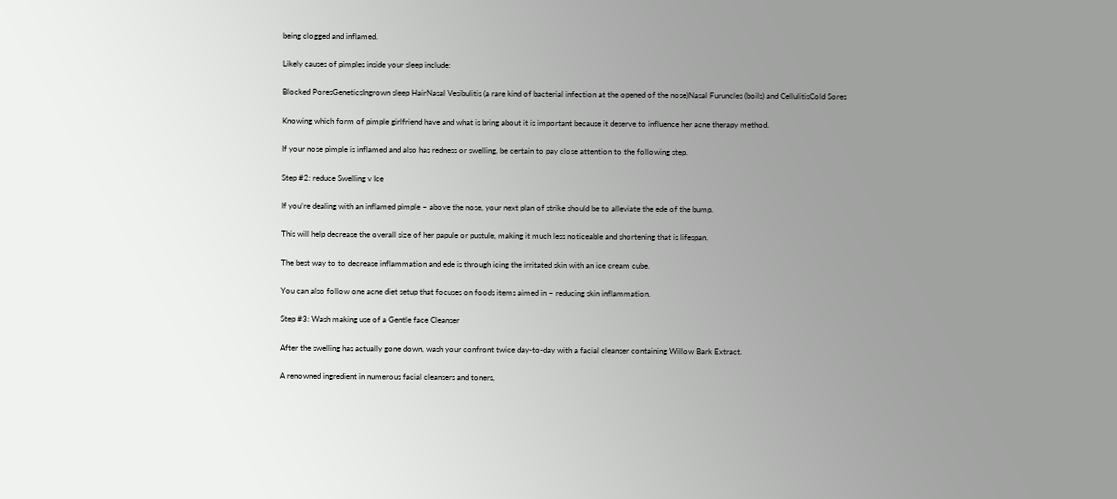being clogged and inflamed.

Likely causes of pimples inside your sleep include:

Blocked PoresGeneticsIngrown sleep HairNasal Vesibulitis (a rare kind of bacterial infection at the opened of the nose)Nasal Furuncles (boils) and CellulitisCold Sores

Knowing which form of pimple girlfriend have and what is bring about it is important because it deserve to influence her acne therapy method.

If your nose pimple is inflamed and also has redness or swelling, be certain to pay close attention to the following step.

Step #2: reduce Swelling v Ice

If you’re dealing with an inflamed pimple ~ above the nose, your next plan of strike should be to alleviate the ede of the bump.

This will help decrease the overall size of her papule or pustule, making it much less noticeable and shortening that is lifespan.

The best way to to decrease inflammation and ede is through icing the irritated skin with an ice cream cube.

You can also follow one acne diet setup that focuses on foods items aimed in ~ reducing skin inflammation.

Step #3: Wash making use of a Gentle face Cleanser

After the swelling has actually gone down, wash your confront twice day-to-day with a facial cleanser containing Willow Bark Extract.

A renowned ingredient in numerous facial cleansers and toners,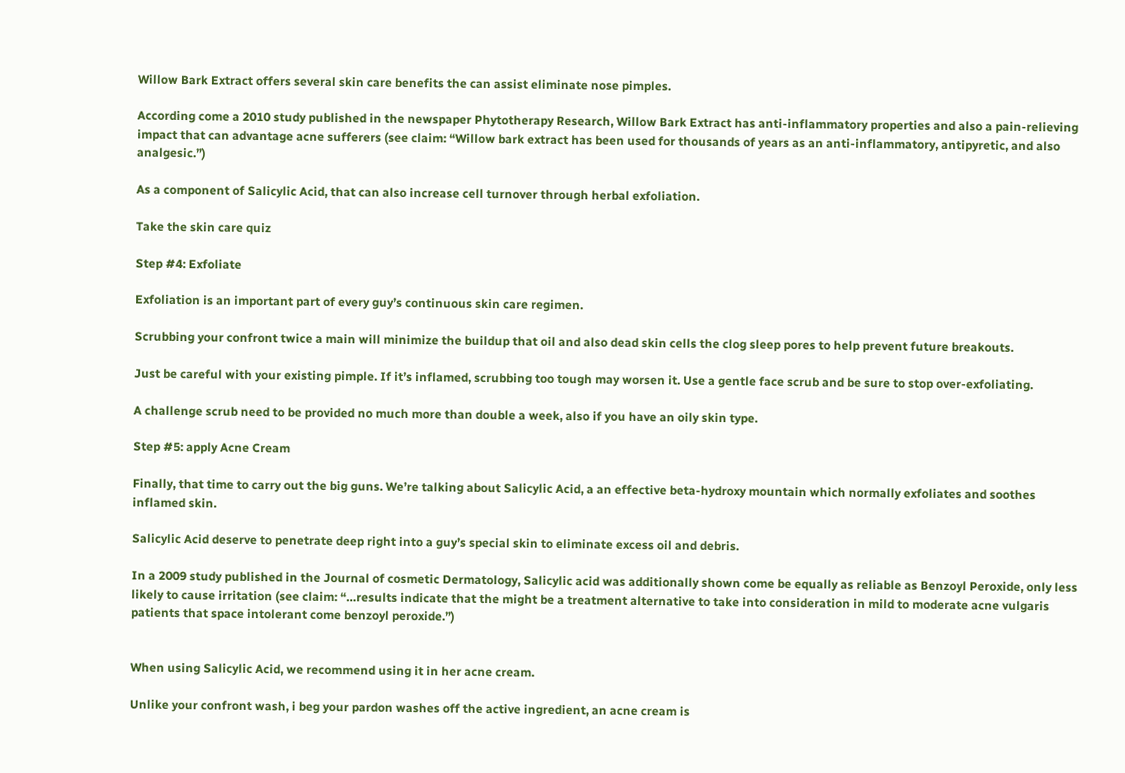Willow Bark Extract offers several skin care benefits the can assist eliminate nose pimples.

According come a 2010 study published in the newspaper Phytotherapy Research, Willow Bark Extract has anti-inflammatory properties and also a pain-relieving impact that can advantage acne sufferers (see claim: “Willow bark extract has been used for thousands of years as an anti-inflammatory, antipyretic, and also analgesic.”)

As a component of Salicylic Acid, that can also increase cell turnover through herbal exfoliation.

Take the skin care quiz

Step #4: Exfoliate

Exfoliation is an important part of every guy’s continuous skin care regimen.

Scrubbing your confront twice a main will minimize the buildup that oil and also dead skin cells the clog sleep pores to help prevent future breakouts.

Just be careful with your existing pimple. If it’s inflamed, scrubbing too tough may worsen it. Use a gentle face scrub and be sure to stop over-exfoliating.

A challenge scrub need to be provided no much more than double a week, also if you have an oily skin type.

Step #5: apply Acne Cream

Finally, that time to carry out the big guns. We’re talking about Salicylic Acid, a an effective beta-hydroxy mountain which normally exfoliates and soothes inflamed skin.

Salicylic Acid deserve to penetrate deep right into a guy’s special skin to eliminate excess oil and debris.

In a 2009 study published in the Journal of cosmetic Dermatology, Salicylic acid was additionally shown come be equally as reliable as Benzoyl Peroxide, only less likely to cause irritation (see claim: “…results indicate that the might be a treatment alternative to take into consideration in mild to moderate acne vulgaris patients that space intolerant come benzoyl peroxide.”)


When using Salicylic Acid, we recommend using it in her acne cream.

Unlike your confront wash, i beg your pardon washes off the active ingredient, an acne cream is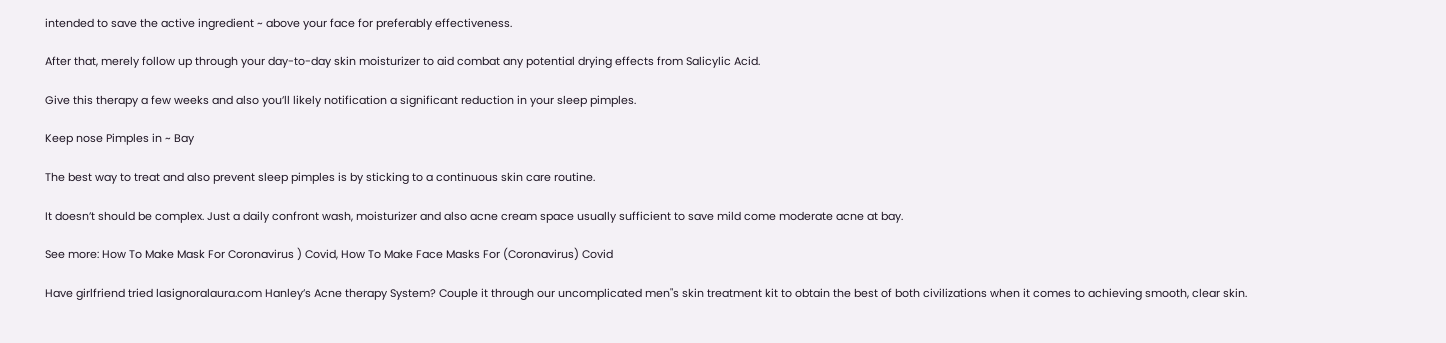intended to save the active ingredient ~ above your face for preferably effectiveness.

After that, merely follow up through your day-to-day skin moisturizer to aid combat any potential drying effects from Salicylic Acid.

Give this therapy a few weeks and also you’ll likely notification a significant reduction in your sleep pimples.

Keep nose Pimples in ~ Bay

The best way to treat and also prevent sleep pimples is by sticking to a continuous skin care routine.

It doesn’t should be complex. Just a daily confront wash, moisturizer and also acne cream space usually sufficient to save mild come moderate acne at bay.

See more: How To Make Mask For Coronavirus ) Covid, How To Make Face Masks For (Coronavirus) Covid

Have girlfriend tried lasignoralaura.com Hanley’s Acne therapy System? Couple it through our uncomplicated men"s skin treatment kit to obtain the best of both civilizations when it comes to achieving smooth, clear skin.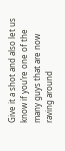Give it a shot and also let us know if you’re one of the many guys that are now raving around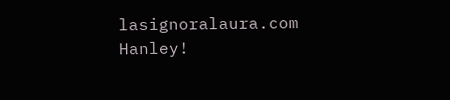lasignoralaura.com Hanley!